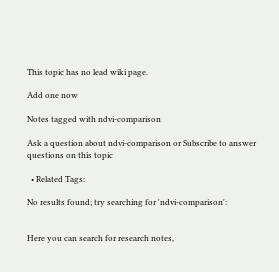This topic has no lead wiki page.

Add one now

Notes tagged with ndvi-comparison

Ask a question about ndvi-comparison or Subscribe to answer questions on this topic

  • Related Tags:

No results found; try searching for 'ndvi-comparison':


Here you can search for research notes,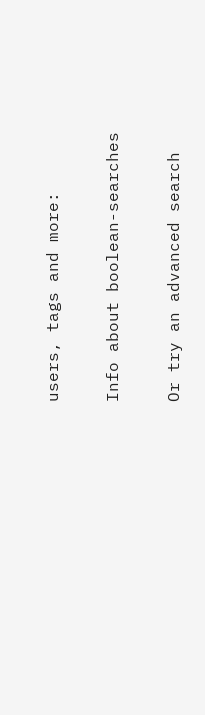users, tags and more:

Info about boolean-searches

Or try an advanced search